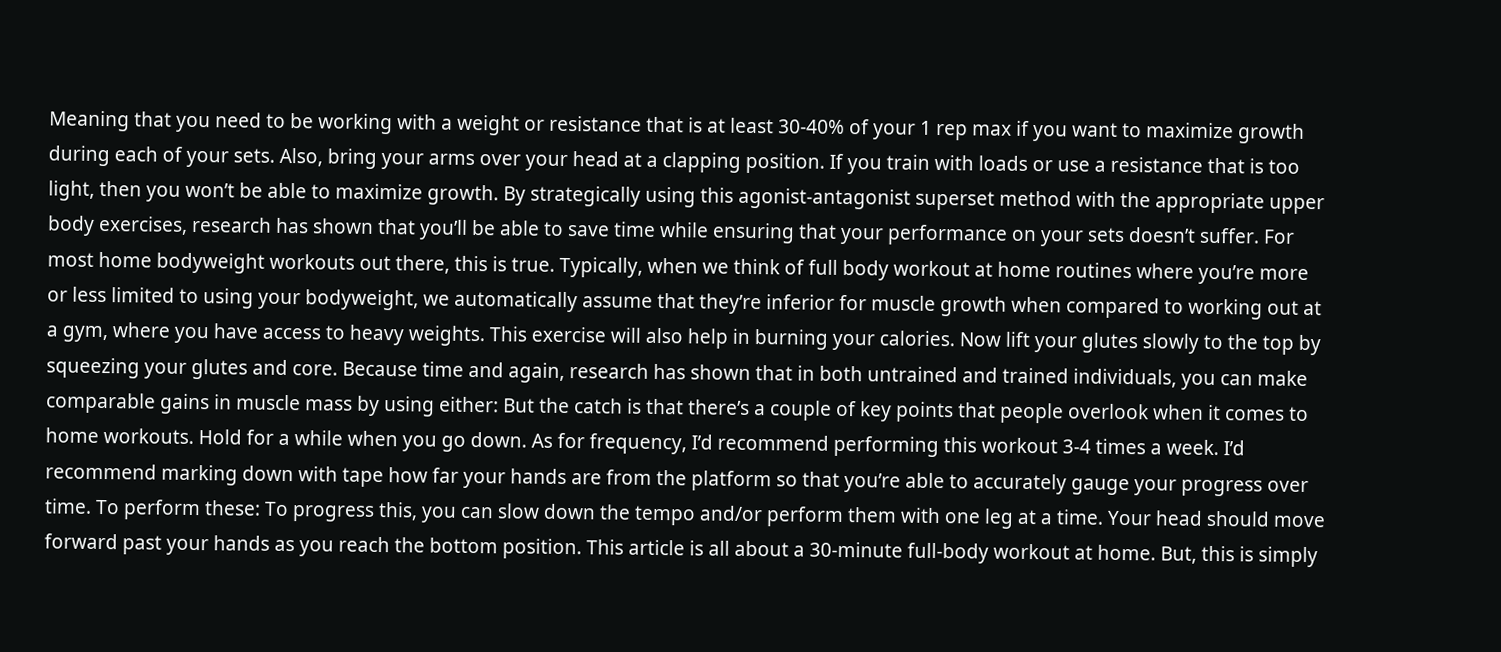Meaning that you need to be working with a weight or resistance that is at least 30-40% of your 1 rep max if you want to maximize growth during each of your sets. Also, bring your arms over your head at a clapping position. If you train with loads or use a resistance that is too light, then you won’t be able to maximize growth. By strategically using this agonist-antagonist superset method with the appropriate upper body exercises, research has shown that you’ll be able to save time while ensuring that your performance on your sets doesn’t suffer. For most home bodyweight workouts out there, this is true. Typically, when we think of full body workout at home routines where you’re more or less limited to using your bodyweight, we automatically assume that they’re inferior for muscle growth when compared to working out at a gym, where you have access to heavy weights. This exercise will also help in burning your calories. Now lift your glutes slowly to the top by squeezing your glutes and core. Because time and again, research has shown that in both untrained and trained individuals, you can make comparable gains in muscle mass by using either: But the catch is that there’s a couple of key points that people overlook when it comes to home workouts. Hold for a while when you go down. As for frequency, I’d recommend performing this workout 3-4 times a week. I’d recommend marking down with tape how far your hands are from the platform so that you’re able to accurately gauge your progress over time. To perform these: To progress this, you can slow down the tempo and/or perform them with one leg at a time. Your head should move forward past your hands as you reach the bottom position. This article is all about a 30-minute full-body workout at home. But, this is simply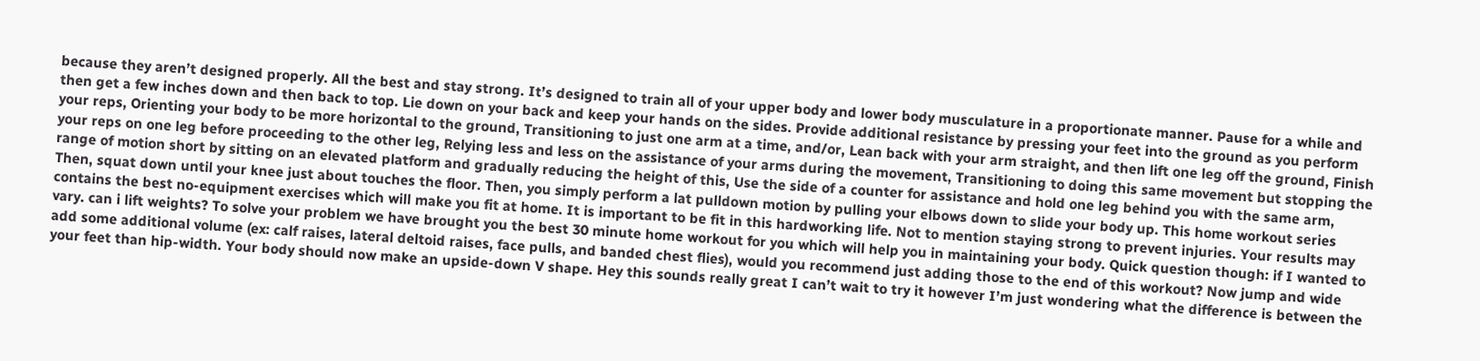because they aren’t designed properly. All the best and stay strong. It’s designed to train all of your upper body and lower body musculature in a proportionate manner. Pause for a while and then get a few inches down and then back to top. Lie down on your back and keep your hands on the sides. Provide additional resistance by pressing your feet into the ground as you perform your reps, Orienting your body to be more horizontal to the ground, Transitioning to just one arm at a time, and/or, Lean back with your arm straight, and then lift one leg off the ground, Finish your reps on one leg before proceeding to the other leg, Relying less and less on the assistance of your arms during the movement, Transitioning to doing this same movement but stopping the range of motion short by sitting on an elevated platform and gradually reducing the height of this, Use the side of a counter for assistance and hold one leg behind you with the same arm, Then, squat down until your knee just about touches the floor. Then, you simply perform a lat pulldown motion by pulling your elbows down to slide your body up. This home workout series contains the best no-equipment exercises which will make you fit at home. It is important to be fit in this hardworking life. Not to mention staying strong to prevent injuries. Your results may vary. can i lift weights? To solve your problem we have brought you the best 30 minute home workout for you which will help you in maintaining your body. Quick question though: if I wanted to add some additional volume (ex: calf raises, lateral deltoid raises, face pulls, and banded chest flies), would you recommend just adding those to the end of this workout? Now jump and wide your feet than hip-width. Your body should now make an upside-down V shape. Hey this sounds really great I can’t wait to try it however I’m just wondering what the difference is between the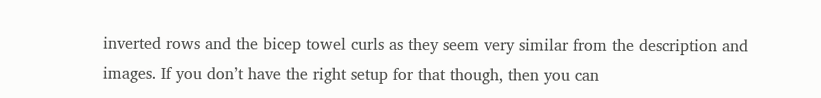inverted rows and the bicep towel curls as they seem very similar from the description and images. If you don’t have the right setup for that though, then you can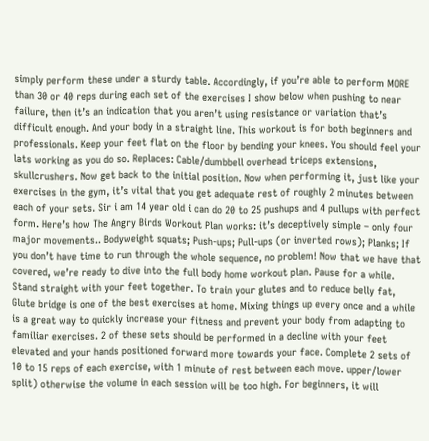simply perform these under a sturdy table. Accordingly, if you’re able to perform MORE than 30 or 40 reps during each set of the exercises I show below when pushing to near failure, then it’s an indication that you aren’t using resistance or variation that’s difficult enough. And your body in a straight line. This workout is for both beginners and professionals. Keep your feet flat on the floor by bending your knees. You should feel your lats working as you do so. Replaces: Cable/dumbbell overhead triceps extensions, skullcrushers. Now get back to the initial position. Now when performing it, just like your exercises in the gym, it’s vital that you get adequate rest of roughly 2 minutes between each of your sets. Sir i am 14 year old i can do 20 to 25 pushups and 4 pullups with perfect form. Here’s how The Angry Birds Workout Plan works: it’s deceptively simple – only four major movements.. Bodyweight squats; Push-ups; Pull-ups (or inverted rows); Planks; If you don’t have time to run through the whole sequence, no problem! Now that we have that covered, we’re ready to dive into the full body home workout plan. Pause for a while. Stand straight with your feet together. To train your glutes and to reduce belly fat, Glute bridge is one of the best exercises at home. Mixing things up every once and a while is a great way to quickly increase your fitness and prevent your body from adapting to familiar exercises. 2 of these sets should be performed in a decline with your feet elevated and your hands positioned forward more towards your face. Complete 2 sets of 10 to 15 reps of each exercise, with 1 minute of rest between each move. upper/lower split) otherwise the volume in each session will be too high. For beginners, it will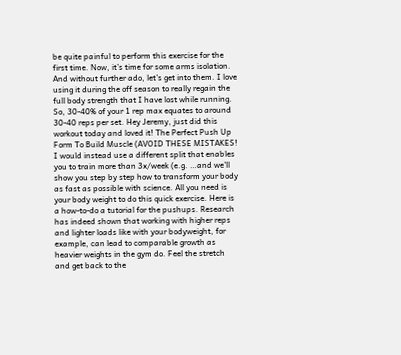be quite painful to perform this exercise for the first time. Now, it’s time for some arms isolation. And without further ado, let’s get into them. I love using it during the off season to really regain the full body strength that I have lost while running. So, 30-40% of your 1 rep max equates to around 30-40 reps per set. Hey Jeremy, just did this workout today and loved it! The Perfect Push Up Form To Build Muscle (AVOID THESE MISTAKES! I would instead use a different split that enables you to train more than 3x/week (e.g. …and we’ll show you step by step how to transform your body as fast as possible with science. All you need is your body weight to do this quick exercise. Here is a how-to-do a tutorial for the pushups. Research has indeed shown that working with higher reps and lighter loads like with your bodyweight, for example, can lead to comparable growth as heavier weights in the gym do. Feel the stretch and get back to the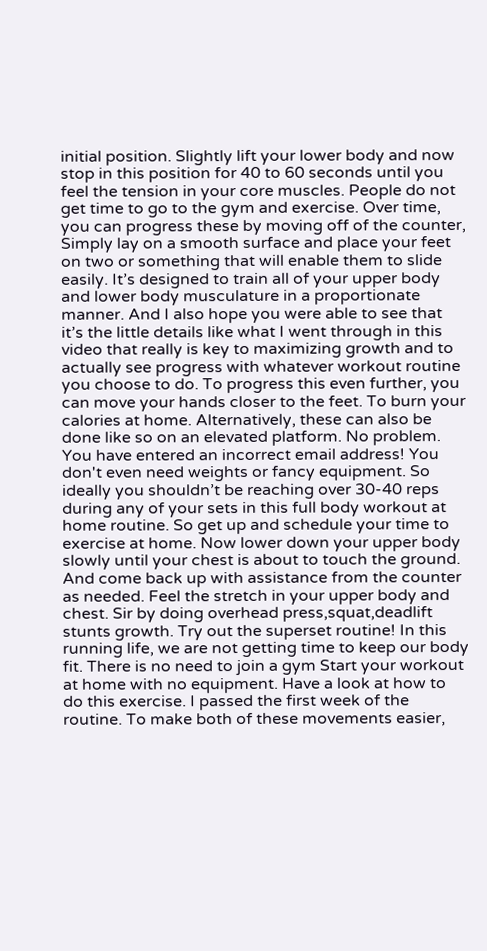initial position. Slightly lift your lower body and now stop in this position for 40 to 60 seconds until you feel the tension in your core muscles. People do not get time to go to the gym and exercise. Over time, you can progress these by moving off of the counter, Simply lay on a smooth surface and place your feet on two or something that will enable them to slide easily. It’s designed to train all of your upper body and lower body musculature in a proportionate manner. And I also hope you were able to see that it’s the little details like what I went through in this video that really is key to maximizing growth and to actually see progress with whatever workout routine you choose to do. To progress this even further, you can move your hands closer to the feet. To burn your calories at home. Alternatively, these can also be done like so on an elevated platform. No problem. You have entered an incorrect email address! You don't even need weights or fancy equipment. So ideally you shouldn’t be reaching over 30-40 reps during any of your sets in this full body workout at home routine. So get up and schedule your time to exercise at home. Now lower down your upper body slowly until your chest is about to touch the ground. And come back up with assistance from the counter as needed. Feel the stretch in your upper body and chest. Sir by doing overhead press,squat,deadlift stunts growth. Try out the superset routine! In this running life, we are not getting time to keep our body fit. There is no need to join a gym Start your workout at home with no equipment. Have a look at how to do this exercise. I passed the first week of the routine. To make both of these movements easier,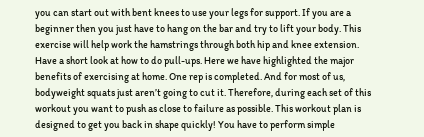you can start out with bent knees to use your legs for support. If you are a beginner then you just have to hang on the bar and try to lift your body. This exercise will help work the hamstrings through both hip and knee extension. Have a short look at how to do pull-ups. Here we have highlighted the major benefits of exercising at home. One rep is completed. And for most of us, bodyweight squats just aren’t going to cut it. Therefore, during each set of this workout you want to push as close to failure as possible. This workout plan is designed to get you back in shape quickly! You have to perform simple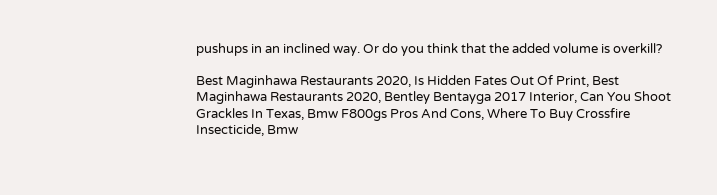pushups in an inclined way. Or do you think that the added volume is overkill?

Best Maginhawa Restaurants 2020, Is Hidden Fates Out Of Print, Best Maginhawa Restaurants 2020, Bentley Bentayga 2017 Interior, Can You Shoot Grackles In Texas, Bmw F800gs Pros And Cons, Where To Buy Crossfire Insecticide, Bmw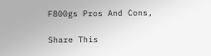F800gs Pros And Cons,

Share This